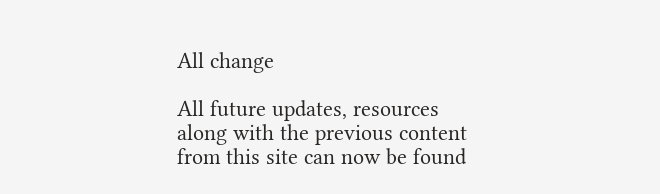All change

All future updates, resources along with the previous content from this site can now be found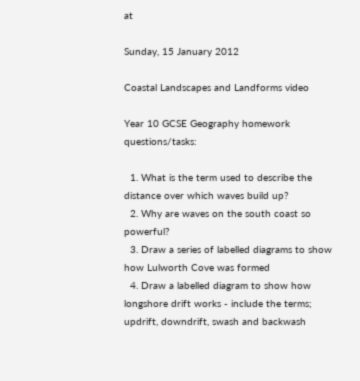at

Sunday, 15 January 2012

Coastal Landscapes and Landforms video

Year 10 GCSE Geography homework questions/tasks:

  1. What is the term used to describe the distance over which waves build up?
  2. Why are waves on the south coast so powerful?
  3. Draw a series of labelled diagrams to show how Lulworth Cove was formed
  4. Draw a labelled diagram to show how longshore drift works - include the terms; updrift, downdrift, swash and backwash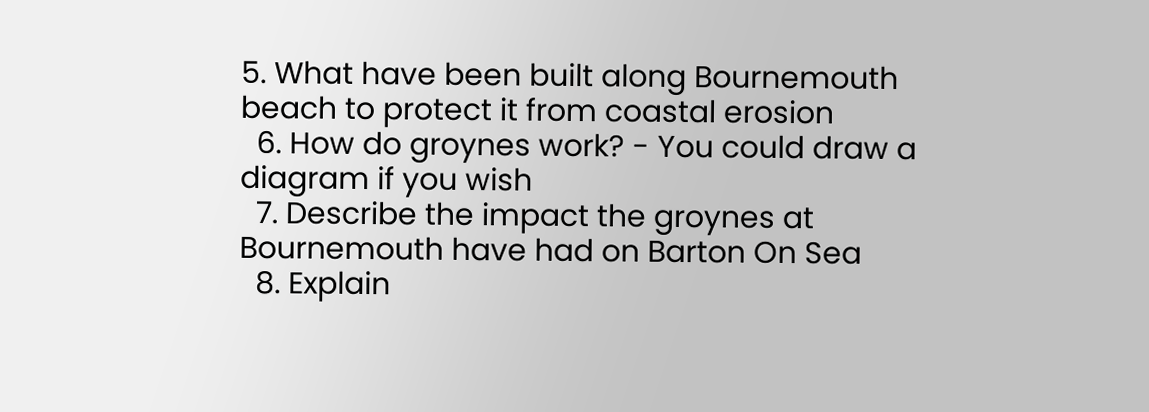5. What have been built along Bournemouth beach to protect it from coastal erosion
  6. How do groynes work? - You could draw a diagram if you wish
  7. Describe the impact the groynes at Bournemouth have had on Barton On Sea
  8. Explain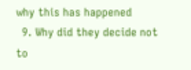why this has happened
  9. Why did they decide not to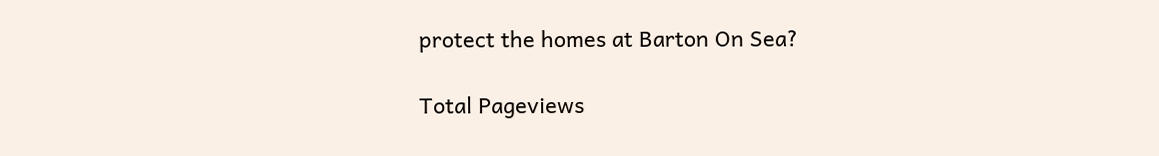protect the homes at Barton On Sea?

Total Pageviews